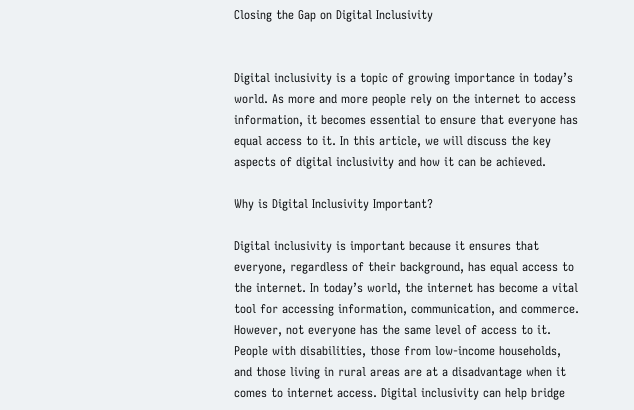Closing the Gap on Digital Inclusivity


Digital inclusivity is a topic of growing importance in today’s world. As more and more people rely on the internet to access information, it becomes essential to ensure that everyone has equal access to it. In this article, we will discuss the key aspects of digital inclusivity and how it can be achieved.

Why is Digital Inclusivity Important?

Digital inclusivity is important because it ensures that everyone, regardless of their background, has equal access to the internet. In today’s world, the internet has become a vital tool for accessing information, communication, and commerce. However, not everyone has the same level of access to it. People with disabilities, those from low-income households, and those living in rural areas are at a disadvantage when it comes to internet access. Digital inclusivity can help bridge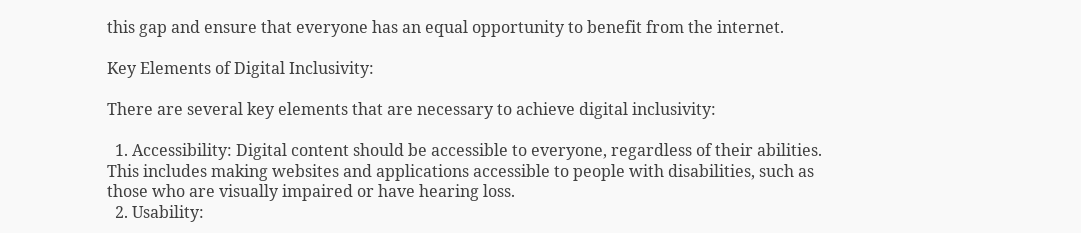this gap and ensure that everyone has an equal opportunity to benefit from the internet.

Key Elements of Digital Inclusivity:

There are several key elements that are necessary to achieve digital inclusivity:

  1. Accessibility: Digital content should be accessible to everyone, regardless of their abilities. This includes making websites and applications accessible to people with disabilities, such as those who are visually impaired or have hearing loss.
  2. Usability: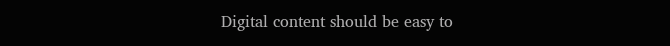Digital content should be easy to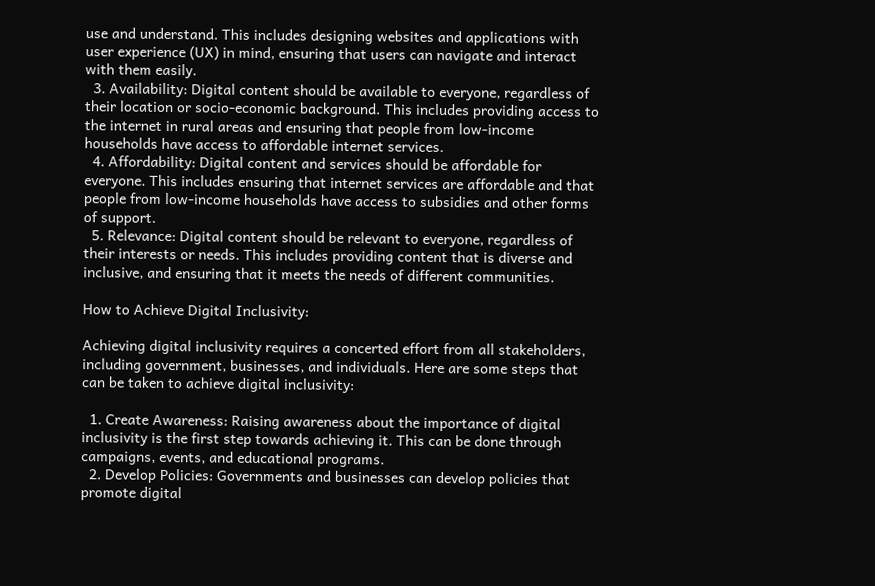use and understand. This includes designing websites and applications with user experience (UX) in mind, ensuring that users can navigate and interact with them easily.
  3. Availability: Digital content should be available to everyone, regardless of their location or socio-economic background. This includes providing access to the internet in rural areas and ensuring that people from low-income households have access to affordable internet services.
  4. Affordability: Digital content and services should be affordable for everyone. This includes ensuring that internet services are affordable and that people from low-income households have access to subsidies and other forms of support.
  5. Relevance: Digital content should be relevant to everyone, regardless of their interests or needs. This includes providing content that is diverse and inclusive, and ensuring that it meets the needs of different communities.

How to Achieve Digital Inclusivity:

Achieving digital inclusivity requires a concerted effort from all stakeholders, including government, businesses, and individuals. Here are some steps that can be taken to achieve digital inclusivity:

  1. Create Awareness: Raising awareness about the importance of digital inclusivity is the first step towards achieving it. This can be done through campaigns, events, and educational programs.
  2. Develop Policies: Governments and businesses can develop policies that promote digital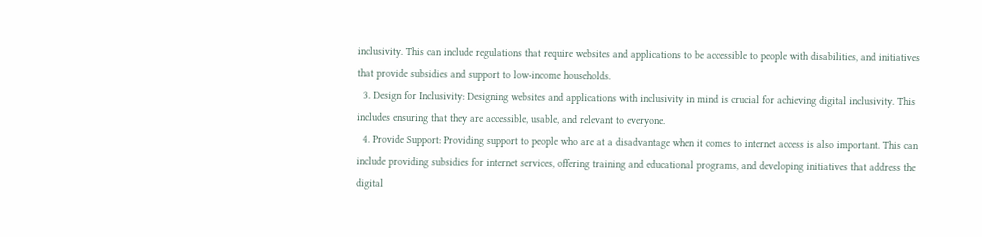inclusivity. This can include regulations that require websites and applications to be accessible to people with disabilities, and initiatives that provide subsidies and support to low-income households.
  3. Design for Inclusivity: Designing websites and applications with inclusivity in mind is crucial for achieving digital inclusivity. This includes ensuring that they are accessible, usable, and relevant to everyone.
  4. Provide Support: Providing support to people who are at a disadvantage when it comes to internet access is also important. This can include providing subsidies for internet services, offering training and educational programs, and developing initiatives that address the digital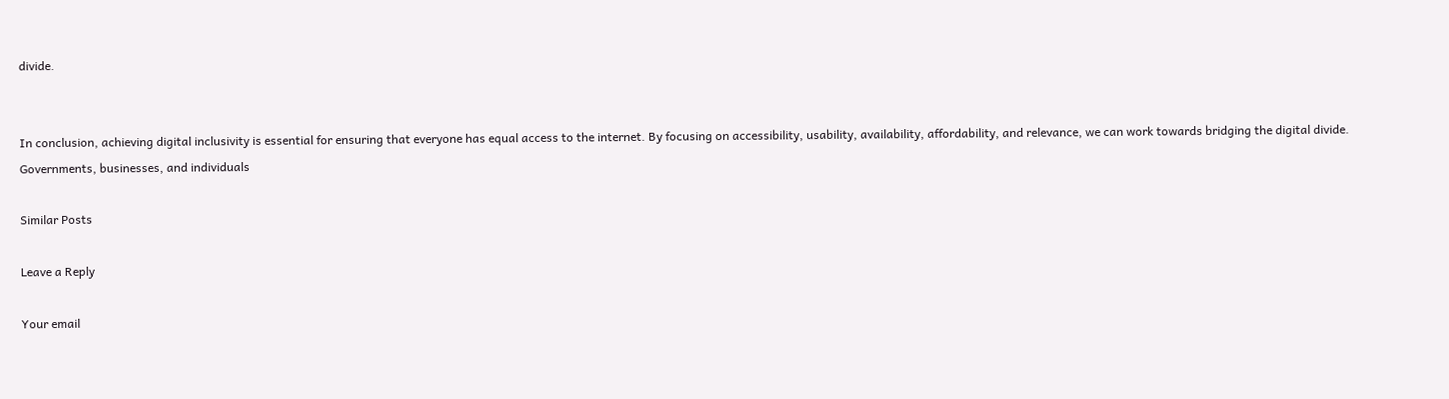divide.


In conclusion, achieving digital inclusivity is essential for ensuring that everyone has equal access to the internet. By focusing on accessibility, usability, availability, affordability, and relevance, we can work towards bridging the digital divide. Governments, businesses, and individuals

Similar Posts

Leave a Reply

Your email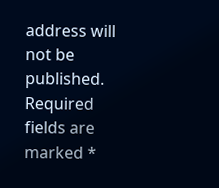address will not be published. Required fields are marked *